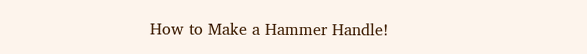How to Make a Hammer Handle!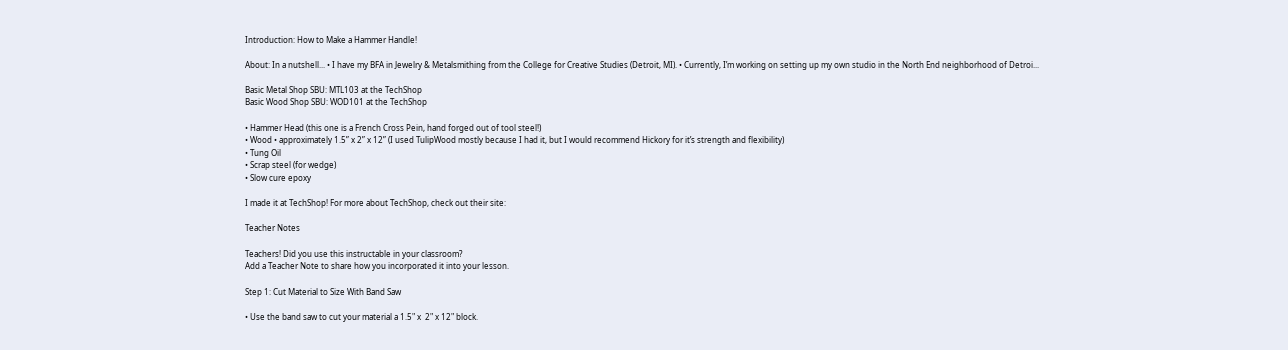Introduction: How to Make a Hammer Handle!

About: In a nutshell... • I have my BFA in Jewelry & Metalsmithing from the College for Creative Studies (Detroit, MI). • Currently, I’m working on setting up my own studio in the North End neighborhood of Detroi...

Basic Metal Shop SBU: MTL103 at the TechShop
Basic Wood Shop SBU: WOD101 at the TechShop

• Hammer Head (this one is a French Cross Pein, hand forged out of tool steel!)
• Wood • approximately 1.5” x 2” x 12” (I used TulipWood mostly because I had it, but I would recommend Hickory for it’s strength and flexibility)
• Tung Oil
• Scrap steel (for wedge)
• Slow cure epoxy

I made it at TechShop! For more about TechShop, check out their site:

Teacher Notes

Teachers! Did you use this instructable in your classroom?
Add a Teacher Note to share how you incorporated it into your lesson.

Step 1: Cut Material to Size With Band Saw

• Use the band saw to cut your material a 1.5" x  2" x 12" block.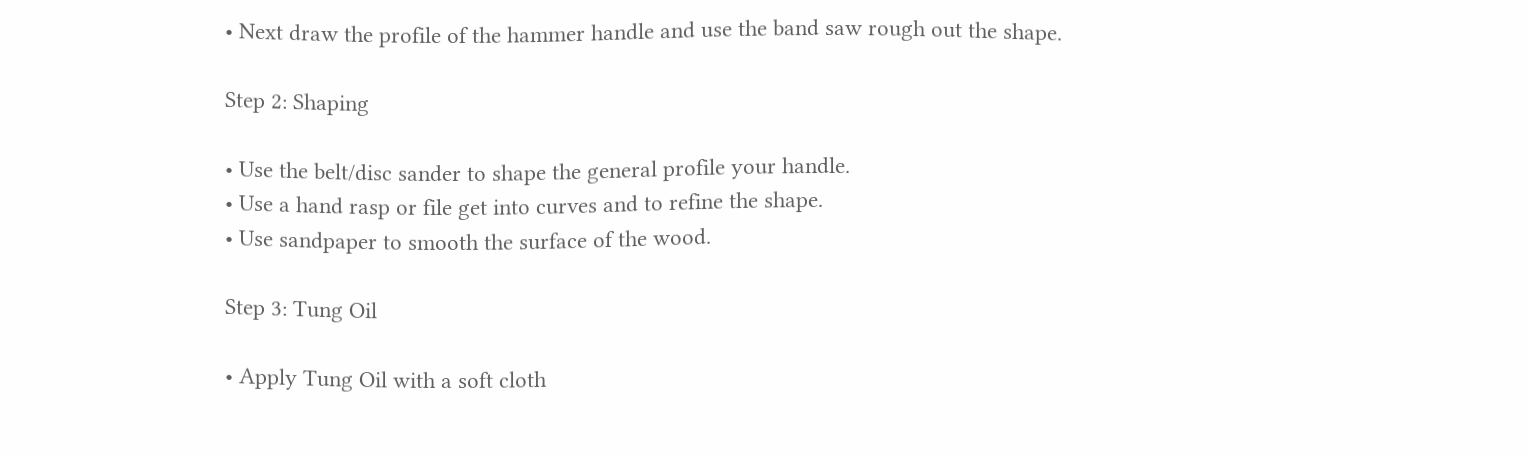• Next draw the profile of the hammer handle and use the band saw rough out the shape.

Step 2: Shaping

• Use the belt/disc sander to shape the general profile your handle.
• Use a hand rasp or file get into curves and to refine the shape.
• Use sandpaper to smooth the surface of the wood.

Step 3: Tung Oil

• Apply Tung Oil with a soft cloth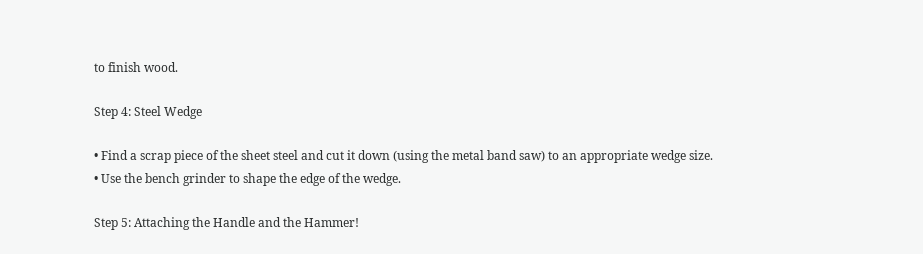to finish wood.

Step 4: Steel Wedge

• Find a scrap piece of the sheet steel and cut it down (using the metal band saw) to an appropriate wedge size.
• Use the bench grinder to shape the edge of the wedge.

Step 5: Attaching the Handle and the Hammer!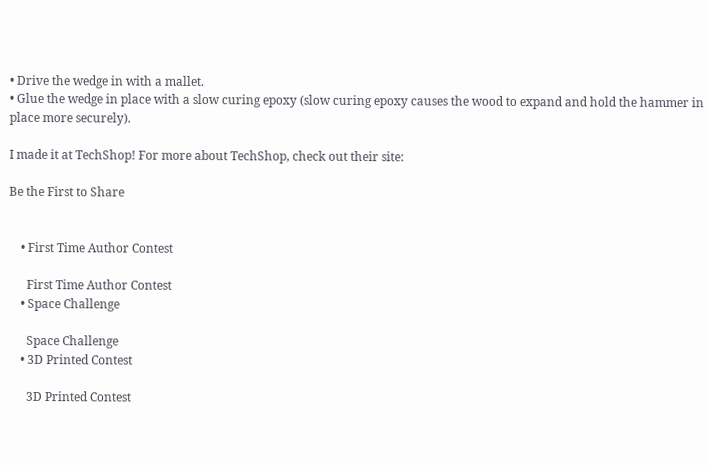• Drive the wedge in with a mallet.
• Glue the wedge in place with a slow curing epoxy (slow curing epoxy causes the wood to expand and hold the hammer in place more securely).

I made it at TechShop! For more about TechShop, check out their site:

Be the First to Share


    • First Time Author Contest

      First Time Author Contest
    • Space Challenge

      Space Challenge
    • 3D Printed Contest

      3D Printed Contest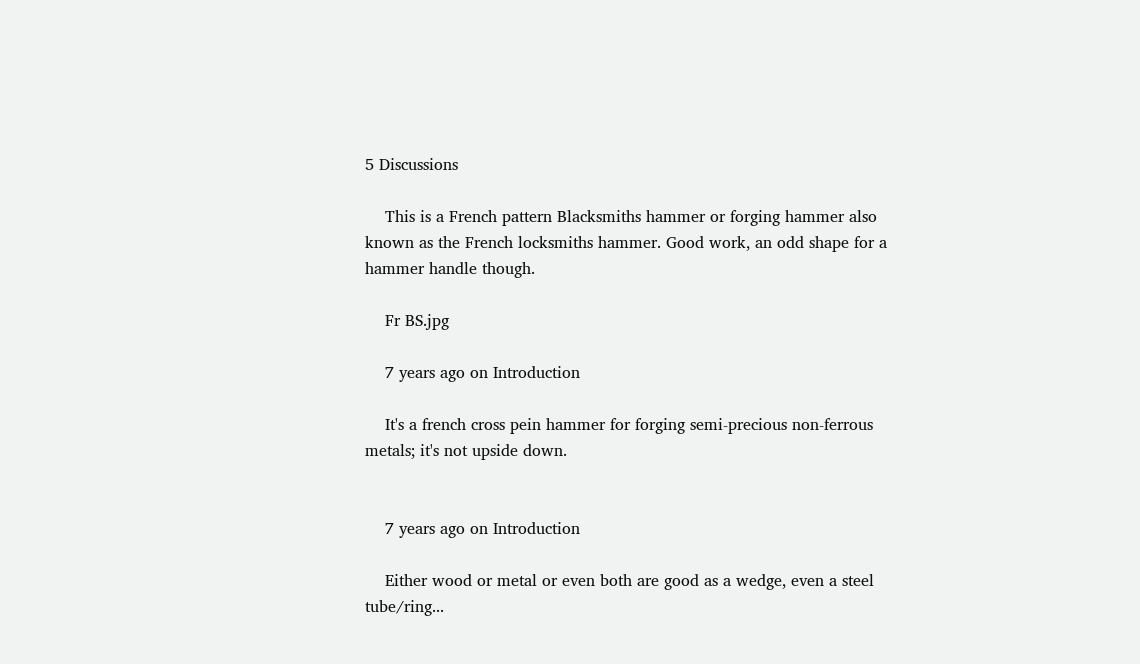5 Discussions

    This is a French pattern Blacksmiths hammer or forging hammer also known as the French locksmiths hammer. Good work, an odd shape for a hammer handle though.

    Fr BS.jpg

    7 years ago on Introduction

    It's a french cross pein hammer for forging semi-precious non-ferrous metals; it's not upside down.


    7 years ago on Introduction

    Either wood or metal or even both are good as a wedge, even a steel tube/ring...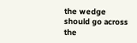the wedge should go across the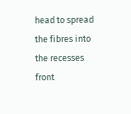head to spread the fibres into the recesses front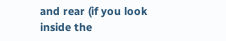and rear (if you look inside the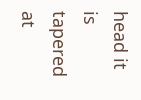head it is tapered at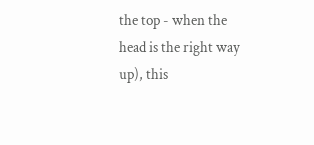the top - when the head is the right way up), this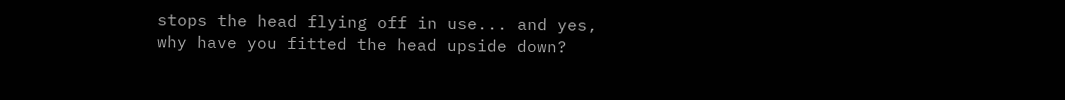stops the head flying off in use... and yes, why have you fitted the head upside down?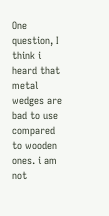One question, I think i heard that metal wedges are bad to use compared to wooden ones. i am not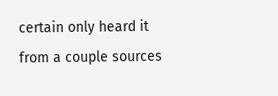certain only heard it from a couple sources